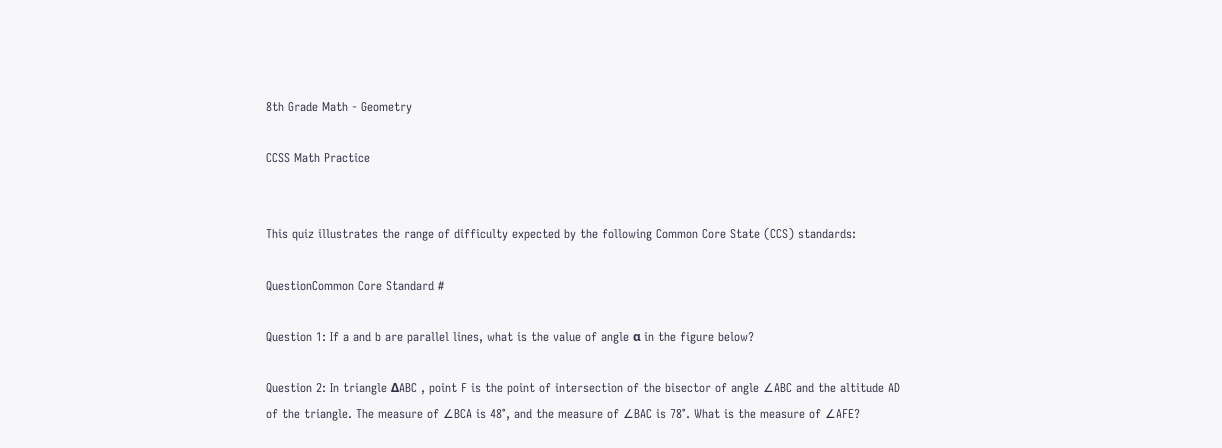8th Grade Math - Geometry

CCSS Math Practice


This quiz illustrates the range of difficulty expected by the following Common Core State (CCS) standards:

QuestionCommon Core Standard #

Question 1: If a and b are parallel lines, what is the value of angle α in the figure below?

Question 2: In triangle ΔABC , point F is the point of intersection of the bisector of angle ∠ABC and the altitude AD of the triangle. The measure of ∠BCA is 48°, and the measure of ∠BAC is 78°. What is the measure of ∠AFE?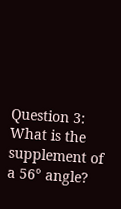Question 3: What is the supplement of a 56° angle?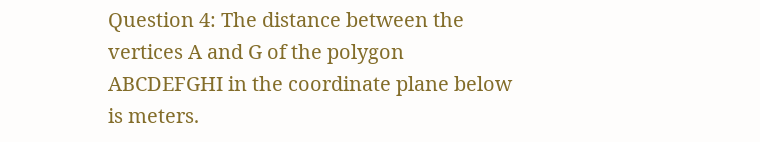Question 4: The distance between the vertices A and G of the polygon ABCDEFGHI in the coordinate plane below is meters.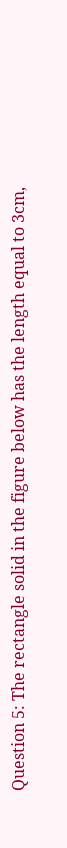Question 5: The rectangle solid in the figure below has the length equal to 3cm,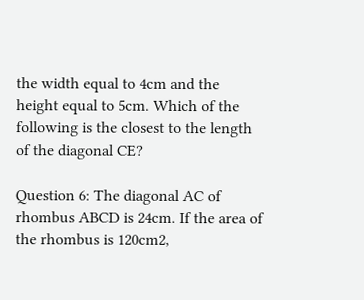the width equal to 4cm and the height equal to 5cm. Which of the following is the closest to the length of the diagonal CE?

Question 6: The diagonal AC of rhombus ABCD is 24cm. If the area of the rhombus is 120cm2,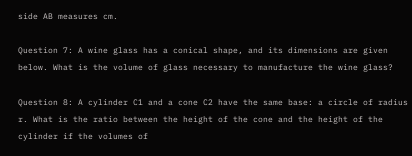side AB measures cm.

Question 7: A wine glass has a conical shape, and its dimensions are given below. What is the volume of glass necessary to manufacture the wine glass?

Question 8: A cylinder C1 and a cone C2 have the same base: a circle of radius r. What is the ratio between the height of the cone and the height of the cylinder if the volumes of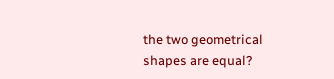the two geometrical shapes are equal?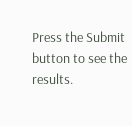Press the Submit button to see the results.